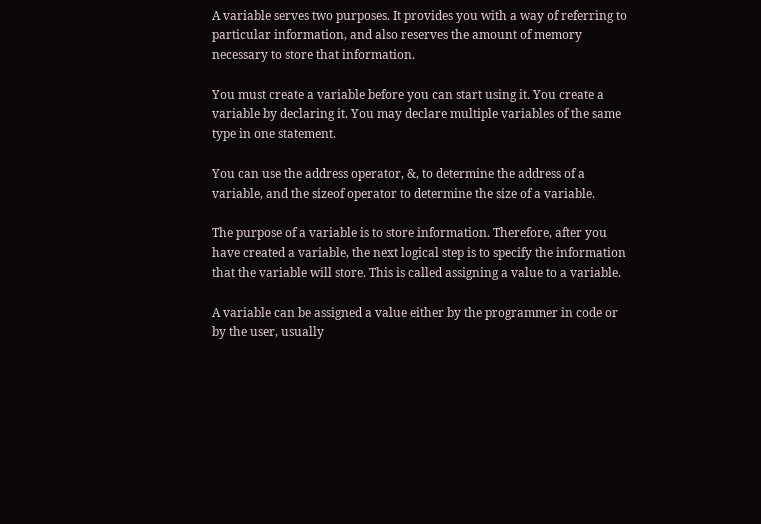A variable serves two purposes. It provides you with a way of referring to particular information, and also reserves the amount of memory necessary to store that information.

You must create a variable before you can start using it. You create a variable by declaring it. You may declare multiple variables of the same type in one statement.

You can use the address operator, &, to determine the address of a variable, and the sizeof operator to determine the size of a variable.

The purpose of a variable is to store information. Therefore, after you have created a variable, the next logical step is to specify the information that the variable will store. This is called assigning a value to a variable.

A variable can be assigned a value either by the programmer in code or by the user, usually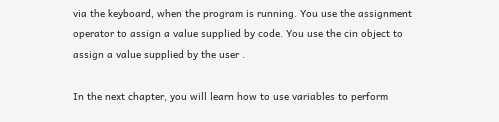via the keyboard, when the program is running. You use the assignment operator to assign a value supplied by code. You use the cin object to assign a value supplied by the user .

In the next chapter, you will learn how to use variables to perform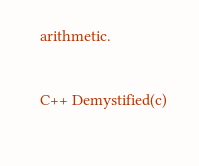arithmetic.

C++ Demystified(c)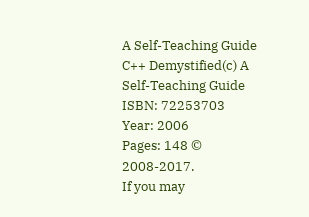A Self-Teaching Guide
C++ Demystified(c) A Self-Teaching Guide
ISBN: 72253703
Year: 2006
Pages: 148 © 2008-2017.
If you may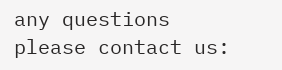any questions please contact us: